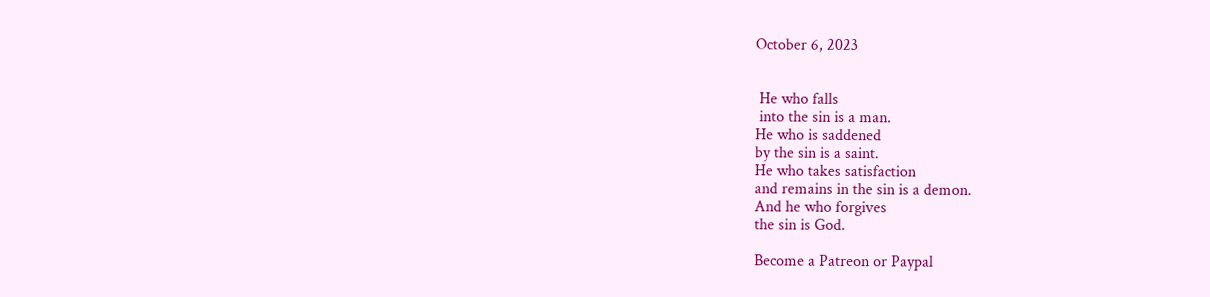October 6, 2023


 He who falls
 into the sin is a man.
He who is saddened
by the sin is a saint.
He who takes satisfaction
and remains in the sin is a demon.
And he who forgives
the sin is God.

Become a Patreon or Paypal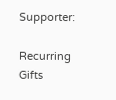Supporter:

Recurring Gifts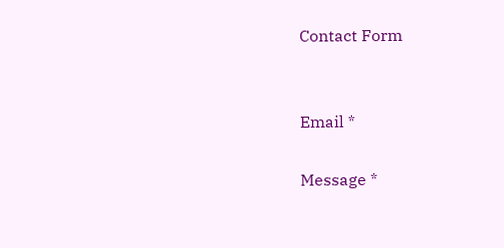Contact Form


Email *

Message *